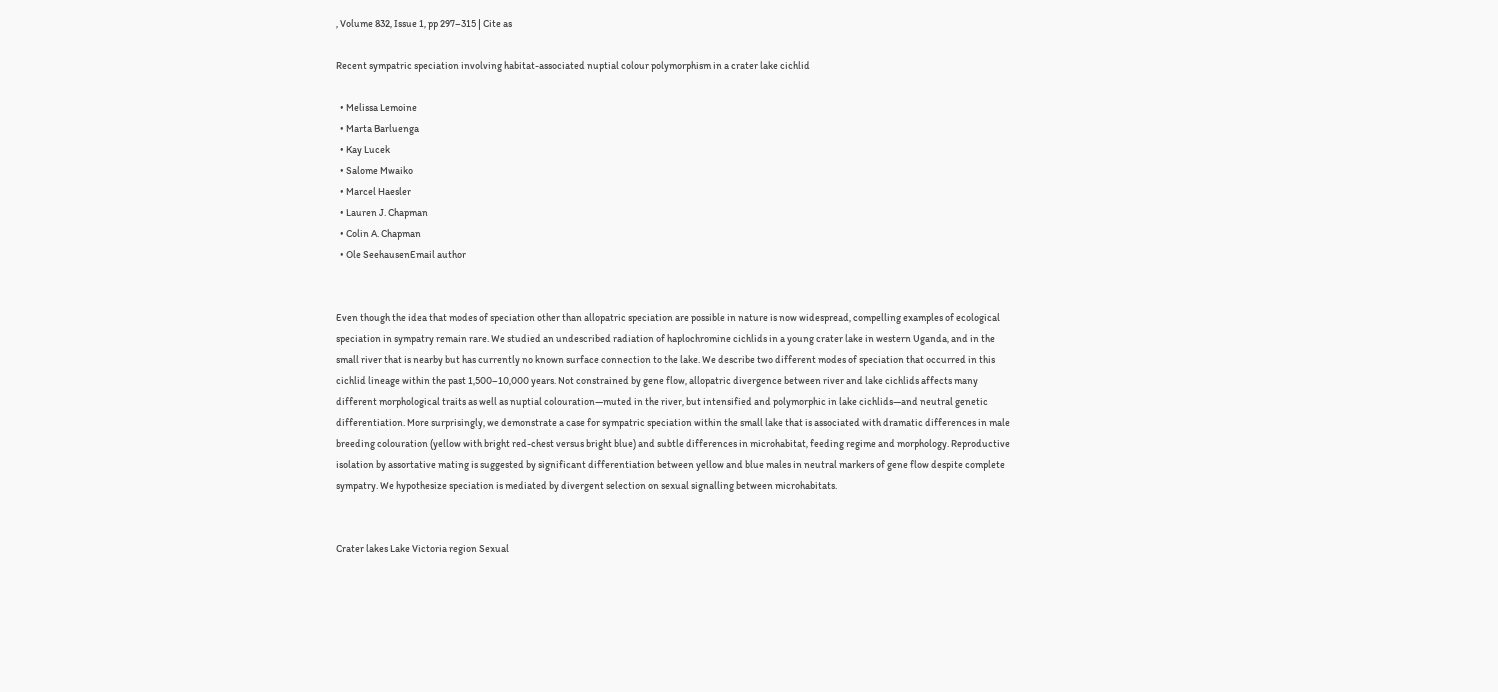, Volume 832, Issue 1, pp 297–315 | Cite as

Recent sympatric speciation involving habitat-associated nuptial colour polymorphism in a crater lake cichlid

  • Melissa Lemoine
  • Marta Barluenga
  • Kay Lucek
  • Salome Mwaiko
  • Marcel Haesler
  • Lauren J. Chapman
  • Colin A. Chapman
  • Ole SeehausenEmail author


Even though the idea that modes of speciation other than allopatric speciation are possible in nature is now widespread, compelling examples of ecological speciation in sympatry remain rare. We studied an undescribed radiation of haplochromine cichlids in a young crater lake in western Uganda, and in the small river that is nearby but has currently no known surface connection to the lake. We describe two different modes of speciation that occurred in this cichlid lineage within the past 1,500–10,000 years. Not constrained by gene flow, allopatric divergence between river and lake cichlids affects many different morphological traits as well as nuptial colouration—muted in the river, but intensified and polymorphic in lake cichlids—and neutral genetic differentiation. More surprisingly, we demonstrate a case for sympatric speciation within the small lake that is associated with dramatic differences in male breeding colouration (yellow with bright red-chest versus bright blue) and subtle differences in microhabitat, feeding regime and morphology. Reproductive isolation by assortative mating is suggested by significant differentiation between yellow and blue males in neutral markers of gene flow despite complete sympatry. We hypothesize speciation is mediated by divergent selection on sexual signalling between microhabitats.


Crater lakes Lake Victoria region Sexual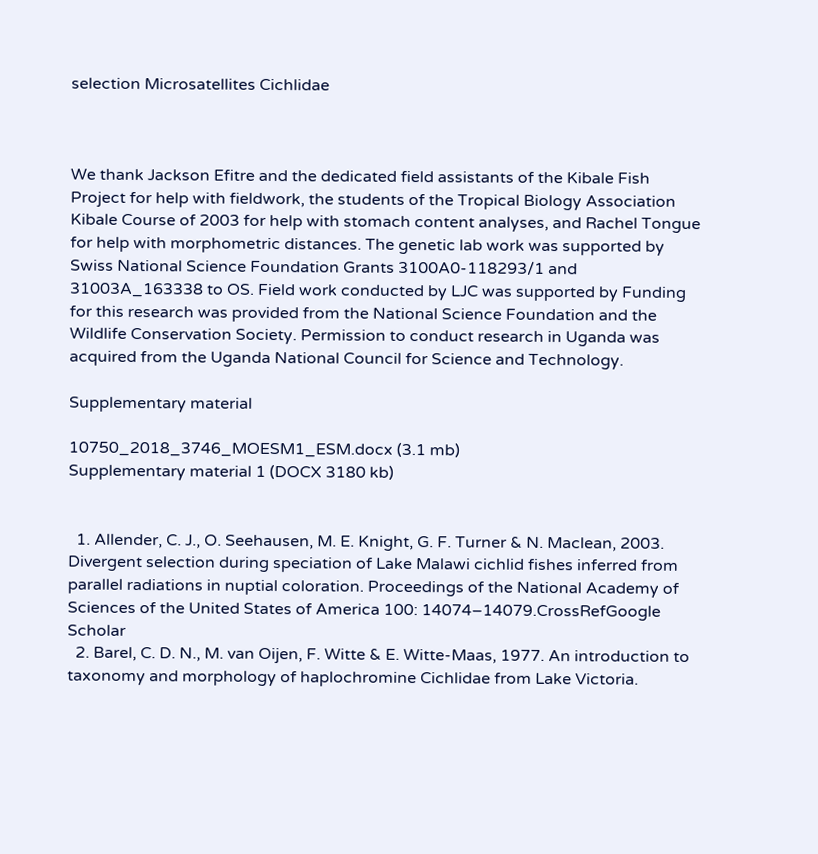selection Microsatellites Cichlidae



We thank Jackson Efitre and the dedicated field assistants of the Kibale Fish Project for help with fieldwork, the students of the Tropical Biology Association Kibale Course of 2003 for help with stomach content analyses, and Rachel Tongue for help with morphometric distances. The genetic lab work was supported by Swiss National Science Foundation Grants 3100A0-118293/1 and 31003A_163338 to OS. Field work conducted by LJC was supported by Funding for this research was provided from the National Science Foundation and the Wildlife Conservation Society. Permission to conduct research in Uganda was acquired from the Uganda National Council for Science and Technology.

Supplementary material

10750_2018_3746_MOESM1_ESM.docx (3.1 mb)
Supplementary material 1 (DOCX 3180 kb)


  1. Allender, C. J., O. Seehausen, M. E. Knight, G. F. Turner & N. Maclean, 2003. Divergent selection during speciation of Lake Malawi cichlid fishes inferred from parallel radiations in nuptial coloration. Proceedings of the National Academy of Sciences of the United States of America 100: 14074–14079.CrossRefGoogle Scholar
  2. Barel, C. D. N., M. van Oijen, F. Witte & E. Witte-Maas, 1977. An introduction to taxonomy and morphology of haplochromine Cichlidae from Lake Victoria.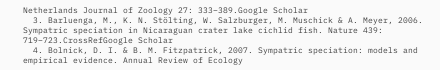Netherlands Journal of Zoology 27: 333–389.Google Scholar
  3. Barluenga, M., K. N. Stölting, W. Salzburger, M. Muschick & A. Meyer, 2006. Sympatric speciation in Nicaraguan crater lake cichlid fish. Nature 439: 719–723.CrossRefGoogle Scholar
  4. Bolnick, D. I. & B. M. Fitzpatrick, 2007. Sympatric speciation: models and empirical evidence. Annual Review of Ecology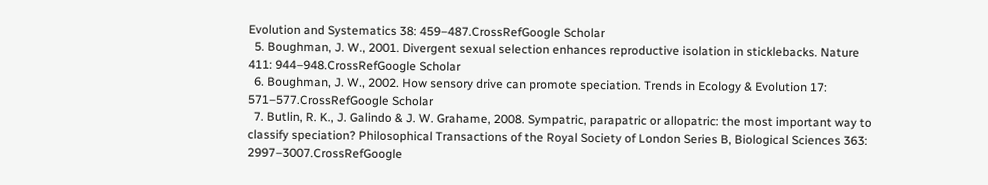Evolution and Systematics 38: 459–487.CrossRefGoogle Scholar
  5. Boughman, J. W., 2001. Divergent sexual selection enhances reproductive isolation in sticklebacks. Nature 411: 944–948.CrossRefGoogle Scholar
  6. Boughman, J. W., 2002. How sensory drive can promote speciation. Trends in Ecology & Evolution 17: 571–577.CrossRefGoogle Scholar
  7. Butlin, R. K., J. Galindo & J. W. Grahame, 2008. Sympatric, parapatric or allopatric: the most important way to classify speciation? Philosophical Transactions of the Royal Society of London Series B, Biological Sciences 363: 2997–3007.CrossRefGoogle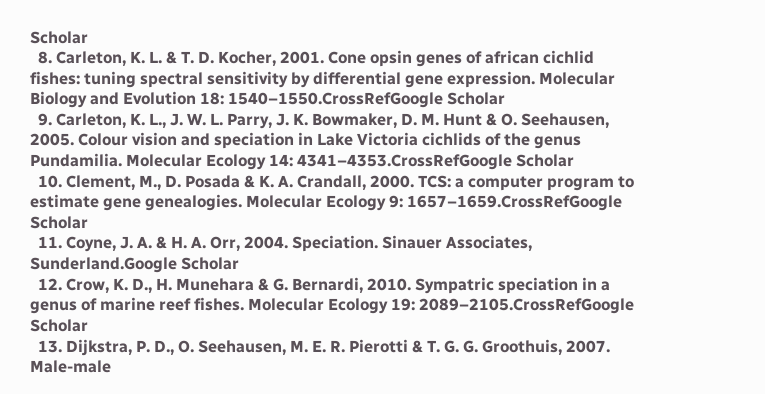Scholar
  8. Carleton, K. L. & T. D. Kocher, 2001. Cone opsin genes of african cichlid fishes: tuning spectral sensitivity by differential gene expression. Molecular Biology and Evolution 18: 1540–1550.CrossRefGoogle Scholar
  9. Carleton, K. L., J. W. L. Parry, J. K. Bowmaker, D. M. Hunt & O. Seehausen, 2005. Colour vision and speciation in Lake Victoria cichlids of the genus Pundamilia. Molecular Ecology 14: 4341–4353.CrossRefGoogle Scholar
  10. Clement, M., D. Posada & K. A. Crandall, 2000. TCS: a computer program to estimate gene genealogies. Molecular Ecology 9: 1657–1659.CrossRefGoogle Scholar
  11. Coyne, J. A. & H. A. Orr, 2004. Speciation. Sinauer Associates, Sunderland.Google Scholar
  12. Crow, K. D., H. Munehara & G. Bernardi, 2010. Sympatric speciation in a genus of marine reef fishes. Molecular Ecology 19: 2089–2105.CrossRefGoogle Scholar
  13. Dijkstra, P. D., O. Seehausen, M. E. R. Pierotti & T. G. G. Groothuis, 2007. Male-male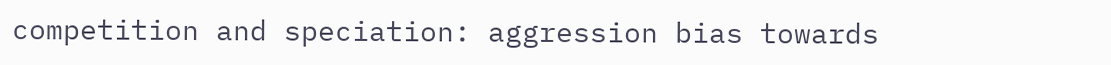competition and speciation: aggression bias towards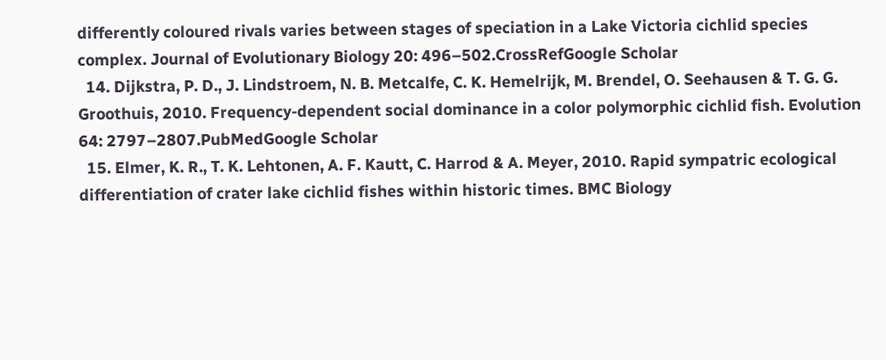differently coloured rivals varies between stages of speciation in a Lake Victoria cichlid species complex. Journal of Evolutionary Biology 20: 496–502.CrossRefGoogle Scholar
  14. Dijkstra, P. D., J. Lindstroem, N. B. Metcalfe, C. K. Hemelrijk, M. Brendel, O. Seehausen & T. G. G. Groothuis, 2010. Frequency-dependent social dominance in a color polymorphic cichlid fish. Evolution 64: 2797–2807.PubMedGoogle Scholar
  15. Elmer, K. R., T. K. Lehtonen, A. F. Kautt, C. Harrod & A. Meyer, 2010. Rapid sympatric ecological differentiation of crater lake cichlid fishes within historic times. BMC Biology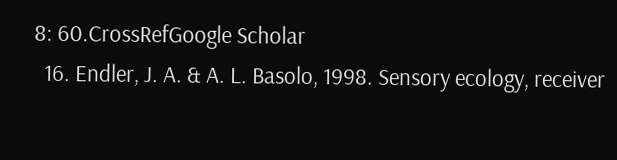8: 60.CrossRefGoogle Scholar
  16. Endler, J. A. & A. L. Basolo, 1998. Sensory ecology, receiver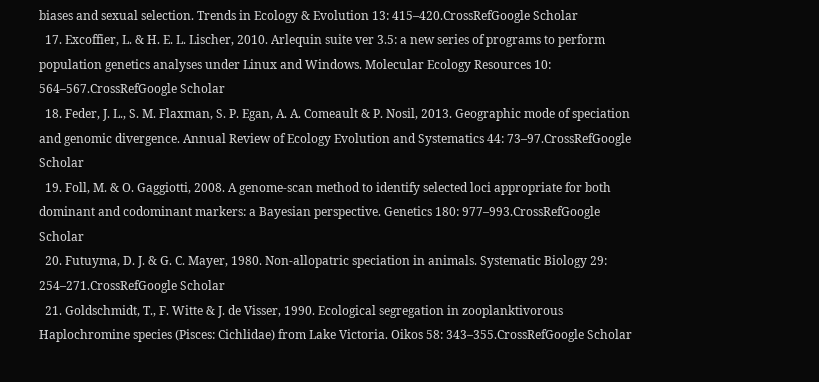biases and sexual selection. Trends in Ecology & Evolution 13: 415–420.CrossRefGoogle Scholar
  17. Excoffier, L. & H. E. L. Lischer, 2010. Arlequin suite ver 3.5: a new series of programs to perform population genetics analyses under Linux and Windows. Molecular Ecology Resources 10: 564–567.CrossRefGoogle Scholar
  18. Feder, J. L., S. M. Flaxman, S. P. Egan, A. A. Comeault & P. Nosil, 2013. Geographic mode of speciation and genomic divergence. Annual Review of Ecology Evolution and Systematics 44: 73–97.CrossRefGoogle Scholar
  19. Foll, M. & O. Gaggiotti, 2008. A genome-scan method to identify selected loci appropriate for both dominant and codominant markers: a Bayesian perspective. Genetics 180: 977–993.CrossRefGoogle Scholar
  20. Futuyma, D. J. & G. C. Mayer, 1980. Non-allopatric speciation in animals. Systematic Biology 29: 254–271.CrossRefGoogle Scholar
  21. Goldschmidt, T., F. Witte & J. de Visser, 1990. Ecological segregation in zooplanktivorous Haplochromine species (Pisces: Cichlidae) from Lake Victoria. Oikos 58: 343–355.CrossRefGoogle Scholar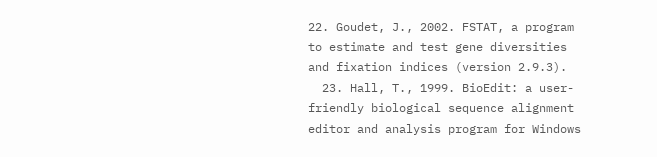22. Goudet, J., 2002. FSTAT, a program to estimate and test gene diversities and fixation indices (version 2.9.3).
  23. Hall, T., 1999. BioEdit: a user-friendly biological sequence alignment editor and analysis program for Windows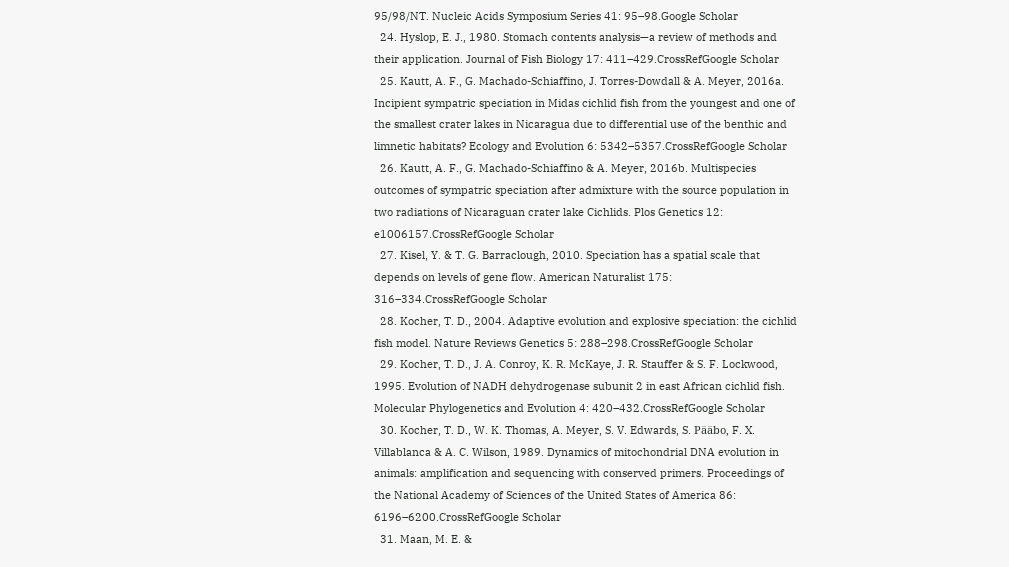95/98/NT. Nucleic Acids Symposium Series 41: 95–98.Google Scholar
  24. Hyslop, E. J., 1980. Stomach contents analysis—a review of methods and their application. Journal of Fish Biology 17: 411–429.CrossRefGoogle Scholar
  25. Kautt, A. F., G. Machado-Schiaffino, J. Torres-Dowdall & A. Meyer, 2016a. Incipient sympatric speciation in Midas cichlid fish from the youngest and one of the smallest crater lakes in Nicaragua due to differential use of the benthic and limnetic habitats? Ecology and Evolution 6: 5342–5357.CrossRefGoogle Scholar
  26. Kautt, A. F., G. Machado-Schiaffino & A. Meyer, 2016b. Multispecies outcomes of sympatric speciation after admixture with the source population in two radiations of Nicaraguan crater lake Cichlids. Plos Genetics 12: e1006157.CrossRefGoogle Scholar
  27. Kisel, Y. & T. G. Barraclough, 2010. Speciation has a spatial scale that depends on levels of gene flow. American Naturalist 175: 316–334.CrossRefGoogle Scholar
  28. Kocher, T. D., 2004. Adaptive evolution and explosive speciation: the cichlid fish model. Nature Reviews Genetics 5: 288–298.CrossRefGoogle Scholar
  29. Kocher, T. D., J. A. Conroy, K. R. McKaye, J. R. Stauffer & S. F. Lockwood, 1995. Evolution of NADH dehydrogenase subunit 2 in east African cichlid fish. Molecular Phylogenetics and Evolution 4: 420–432.CrossRefGoogle Scholar
  30. Kocher, T. D., W. K. Thomas, A. Meyer, S. V. Edwards, S. Pääbo, F. X. Villablanca & A. C. Wilson, 1989. Dynamics of mitochondrial DNA evolution in animals: amplification and sequencing with conserved primers. Proceedings of the National Academy of Sciences of the United States of America 86: 6196–6200.CrossRefGoogle Scholar
  31. Maan, M. E. &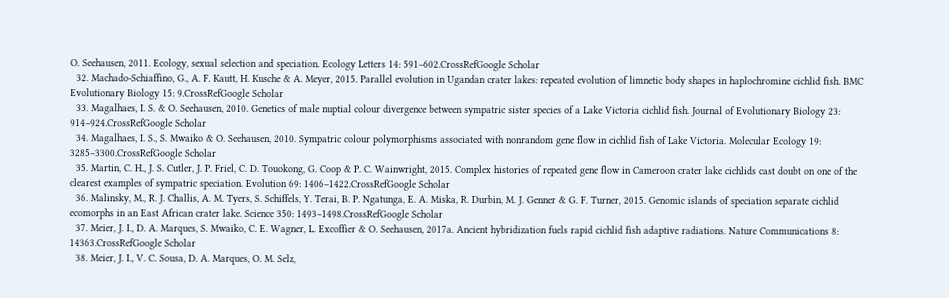O. Seehausen, 2011. Ecology, sexual selection and speciation. Ecology Letters 14: 591–602.CrossRefGoogle Scholar
  32. Machado-Schiaffino, G., A. F. Kautt, H. Kusche & A. Meyer, 2015. Parallel evolution in Ugandan crater lakes: repeated evolution of limnetic body shapes in haplochromine cichlid fish. BMC Evolutionary Biology 15: 9.CrossRefGoogle Scholar
  33. Magalhaes, I. S. & O. Seehausen, 2010. Genetics of male nuptial colour divergence between sympatric sister species of a Lake Victoria cichlid fish. Journal of Evolutionary Biology 23: 914–924.CrossRefGoogle Scholar
  34. Magalhaes, I. S., S. Mwaiko & O. Seehausen, 2010. Sympatric colour polymorphisms associated with nonrandom gene flow in cichlid fish of Lake Victoria. Molecular Ecology 19: 3285–3300.CrossRefGoogle Scholar
  35. Martin, C. H., J. S. Cutler, J. P. Friel, C. D. Touokong, G. Coop & P. C. Wainwright, 2015. Complex histories of repeated gene flow in Cameroon crater lake cichlids cast doubt on one of the clearest examples of sympatric speciation. Evolution 69: 1406–1422.CrossRefGoogle Scholar
  36. Malinsky, M., R. J. Challis, A. M. Tyers, S. Schiffels, Y. Terai, B. P. Ngatunga, E. A. Miska, R. Durbin, M. J. Genner & G. F. Turner, 2015. Genomic islands of speciation separate cichlid ecomorphs in an East African crater lake. Science 350: 1493–1498.CrossRefGoogle Scholar
  37. Meier, J. I., D. A. Marques, S. Mwaiko, C. E. Wagner, L. Excoffier & O. Seehausen, 2017a. Ancient hybridization fuels rapid cichlid fish adaptive radiations. Nature Communications 8: 14363.CrossRefGoogle Scholar
  38. Meier, J. I., V. C. Sousa, D. A. Marques, O. M. Selz,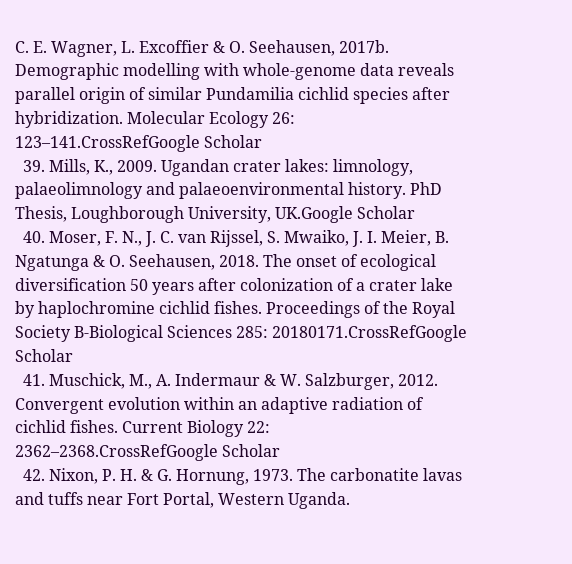C. E. Wagner, L. Excoffier & O. Seehausen, 2017b. Demographic modelling with whole-genome data reveals parallel origin of similar Pundamilia cichlid species after hybridization. Molecular Ecology 26: 123–141.CrossRefGoogle Scholar
  39. Mills, K., 2009. Ugandan crater lakes: limnology, palaeolimnology and palaeoenvironmental history. PhD Thesis, Loughborough University, UK.Google Scholar
  40. Moser, F. N., J. C. van Rijssel, S. Mwaiko, J. I. Meier, B. Ngatunga & O. Seehausen, 2018. The onset of ecological diversification 50 years after colonization of a crater lake by haplochromine cichlid fishes. Proceedings of the Royal Society B-Biological Sciences 285: 20180171.CrossRefGoogle Scholar
  41. Muschick, M., A. Indermaur & W. Salzburger, 2012. Convergent evolution within an adaptive radiation of cichlid fishes. Current Biology 22: 2362–2368.CrossRefGoogle Scholar
  42. Nixon, P. H. & G. Hornung, 1973. The carbonatite lavas and tuffs near Fort Portal, Western Uganda.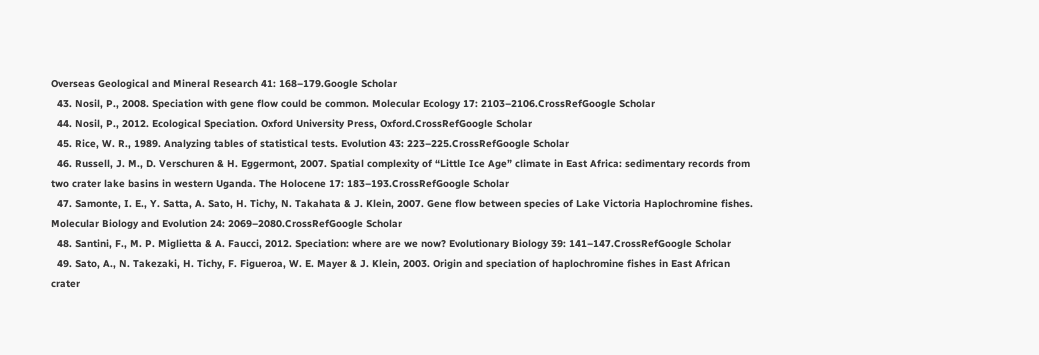Overseas Geological and Mineral Research 41: 168–179.Google Scholar
  43. Nosil, P., 2008. Speciation with gene flow could be common. Molecular Ecology 17: 2103–2106.CrossRefGoogle Scholar
  44. Nosil, P., 2012. Ecological Speciation. Oxford University Press, Oxford.CrossRefGoogle Scholar
  45. Rice, W. R., 1989. Analyzing tables of statistical tests. Evolution 43: 223–225.CrossRefGoogle Scholar
  46. Russell, J. M., D. Verschuren & H. Eggermont, 2007. Spatial complexity of “Little Ice Age” climate in East Africa: sedimentary records from two crater lake basins in western Uganda. The Holocene 17: 183–193.CrossRefGoogle Scholar
  47. Samonte, I. E., Y. Satta, A. Sato, H. Tichy, N. Takahata & J. Klein, 2007. Gene flow between species of Lake Victoria Haplochromine fishes. Molecular Biology and Evolution 24: 2069–2080.CrossRefGoogle Scholar
  48. Santini, F., M. P. Miglietta & A. Faucci, 2012. Speciation: where are we now? Evolutionary Biology 39: 141–147.CrossRefGoogle Scholar
  49. Sato, A., N. Takezaki, H. Tichy, F. Figueroa, W. E. Mayer & J. Klein, 2003. Origin and speciation of haplochromine fishes in East African crater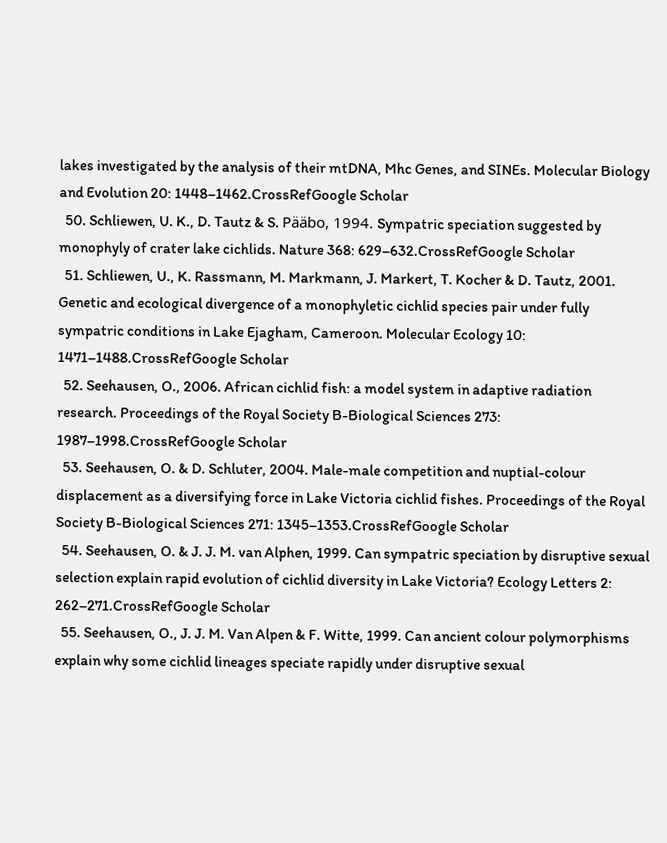lakes investigated by the analysis of their mtDNA, Mhc Genes, and SINEs. Molecular Biology and Evolution 20: 1448–1462.CrossRefGoogle Scholar
  50. Schliewen, U. K., D. Tautz & S. Pääbo, 1994. Sympatric speciation suggested by monophyly of crater lake cichlids. Nature 368: 629–632.CrossRefGoogle Scholar
  51. Schliewen, U., K. Rassmann, M. Markmann, J. Markert, T. Kocher & D. Tautz, 2001. Genetic and ecological divergence of a monophyletic cichlid species pair under fully sympatric conditions in Lake Ejagham, Cameroon. Molecular Ecology 10: 1471–1488.CrossRefGoogle Scholar
  52. Seehausen, O., 2006. African cichlid fish: a model system in adaptive radiation research. Proceedings of the Royal Society B-Biological Sciences 273: 1987–1998.CrossRefGoogle Scholar
  53. Seehausen, O. & D. Schluter, 2004. Male-male competition and nuptial-colour displacement as a diversifying force in Lake Victoria cichlid fishes. Proceedings of the Royal Society B-Biological Sciences 271: 1345–1353.CrossRefGoogle Scholar
  54. Seehausen, O. & J. J. M. van Alphen, 1999. Can sympatric speciation by disruptive sexual selection explain rapid evolution of cichlid diversity in Lake Victoria? Ecology Letters 2: 262–271.CrossRefGoogle Scholar
  55. Seehausen, O., J. J. M. Van Alpen & F. Witte, 1999. Can ancient colour polymorphisms explain why some cichlid lineages speciate rapidly under disruptive sexual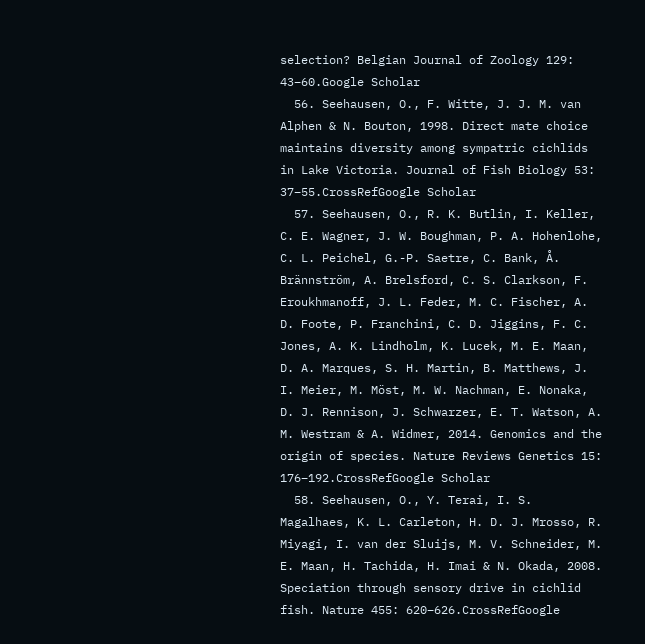selection? Belgian Journal of Zoology 129: 43–60.Google Scholar
  56. Seehausen, O., F. Witte, J. J. M. van Alphen & N. Bouton, 1998. Direct mate choice maintains diversity among sympatric cichlids in Lake Victoria. Journal of Fish Biology 53: 37–55.CrossRefGoogle Scholar
  57. Seehausen, O., R. K. Butlin, I. Keller, C. E. Wagner, J. W. Boughman, P. A. Hohenlohe, C. L. Peichel, G.-P. Saetre, C. Bank, Å. Brännström, A. Brelsford, C. S. Clarkson, F. Eroukhmanoff, J. L. Feder, M. C. Fischer, A. D. Foote, P. Franchini, C. D. Jiggins, F. C. Jones, A. K. Lindholm, K. Lucek, M. E. Maan, D. A. Marques, S. H. Martin, B. Matthews, J. I. Meier, M. Möst, M. W. Nachman, E. Nonaka, D. J. Rennison, J. Schwarzer, E. T. Watson, A. M. Westram & A. Widmer, 2014. Genomics and the origin of species. Nature Reviews Genetics 15: 176–192.CrossRefGoogle Scholar
  58. Seehausen, O., Y. Terai, I. S. Magalhaes, K. L. Carleton, H. D. J. Mrosso, R. Miyagi, I. van der Sluijs, M. V. Schneider, M. E. Maan, H. Tachida, H. Imai & N. Okada, 2008. Speciation through sensory drive in cichlid fish. Nature 455: 620–626.CrossRefGoogle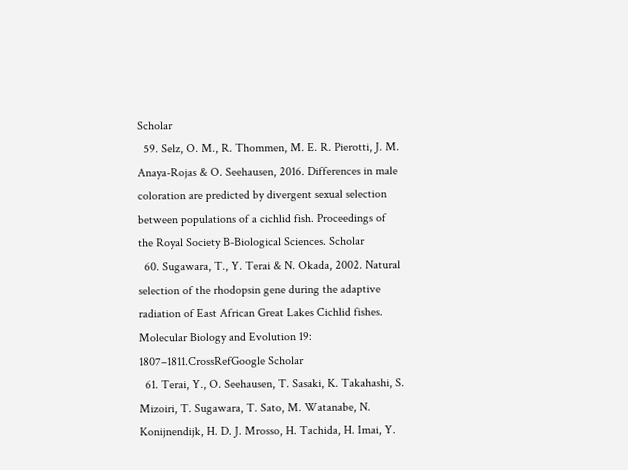Scholar
  59. Selz, O. M., R. Thommen, M. E. R. Pierotti, J. M. Anaya-Rojas & O. Seehausen, 2016. Differences in male coloration are predicted by divergent sexual selection between populations of a cichlid fish. Proceedings of the Royal Society B-Biological Sciences. Scholar
  60. Sugawara, T., Y. Terai & N. Okada, 2002. Natural selection of the rhodopsin gene during the adaptive radiation of East African Great Lakes Cichlid fishes. Molecular Biology and Evolution 19: 1807–1811.CrossRefGoogle Scholar
  61. Terai, Y., O. Seehausen, T. Sasaki, K. Takahashi, S. Mizoiri, T. Sugawara, T. Sato, M. Watanabe, N. Konijnendijk, H. D. J. Mrosso, H. Tachida, H. Imai, Y.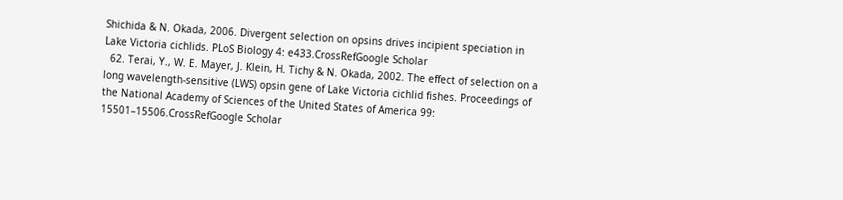Shichida & N. Okada, 2006. Divergent selection on opsins drives incipient speciation in Lake Victoria cichlids. PLoS Biology 4: e433.CrossRefGoogle Scholar
  62. Terai, Y., W. E. Mayer, J. Klein, H. Tichy & N. Okada, 2002. The effect of selection on a long wavelength-sensitive (LWS) opsin gene of Lake Victoria cichlid fishes. Proceedings of the National Academy of Sciences of the United States of America 99: 15501–15506.CrossRefGoogle Scholar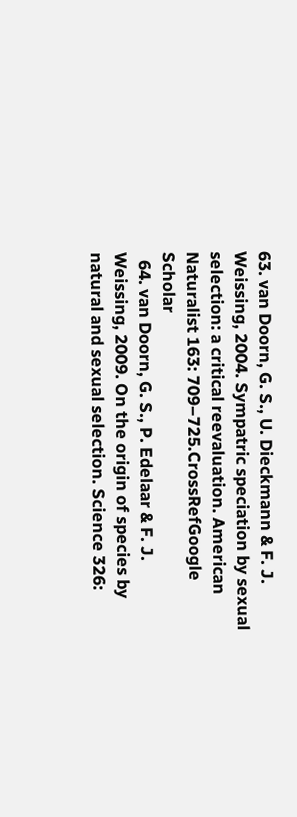63. van Doorn, G. S., U. Dieckmann & F. J. Weissing, 2004. Sympatric speciation by sexual selection: a critical reevaluation. American Naturalist 163: 709–725.CrossRefGoogle Scholar
  64. van Doorn, G. S., P. Edelaar & F. J. Weissing, 2009. On the origin of species by natural and sexual selection. Science 326: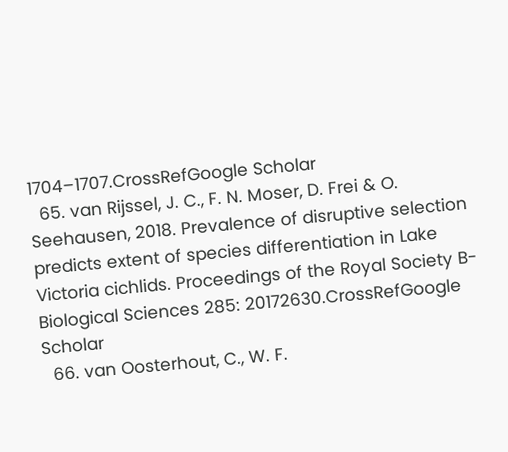1704–1707.CrossRefGoogle Scholar
  65. van Rijssel, J. C., F. N. Moser, D. Frei & O. Seehausen, 2018. Prevalence of disruptive selection predicts extent of species differentiation in Lake Victoria cichlids. Proceedings of the Royal Society B-Biological Sciences 285: 20172630.CrossRefGoogle Scholar
  66. van Oosterhout, C., W. F.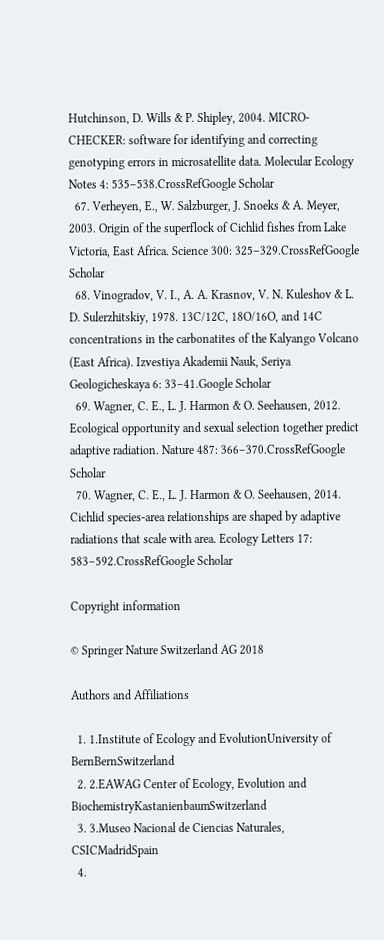Hutchinson, D. Wills & P. Shipley, 2004. MICRO-CHECKER: software for identifying and correcting genotyping errors in microsatellite data. Molecular Ecology Notes 4: 535–538.CrossRefGoogle Scholar
  67. Verheyen, E., W. Salzburger, J. Snoeks & A. Meyer, 2003. Origin of the superflock of Cichlid fishes from Lake Victoria, East Africa. Science 300: 325–329.CrossRefGoogle Scholar
  68. Vinogradov, V. I., A. A. Krasnov, V. N. Kuleshov & L. D. Sulerzhitskiy, 1978. 13C/12C, 18O/16O, and 14C concentrations in the carbonatites of the Kalyango Volcano (East Africa). Izvestiya Akademii Nauk, Seriya Geologicheskaya 6: 33–41.Google Scholar
  69. Wagner, C. E., L. J. Harmon & O. Seehausen, 2012. Ecological opportunity and sexual selection together predict adaptive radiation. Nature 487: 366–370.CrossRefGoogle Scholar
  70. Wagner, C. E., L. J. Harmon & O. Seehausen, 2014. Cichlid species-area relationships are shaped by adaptive radiations that scale with area. Ecology Letters 17: 583–592.CrossRefGoogle Scholar

Copyright information

© Springer Nature Switzerland AG 2018

Authors and Affiliations

  1. 1.Institute of Ecology and EvolutionUniversity of BernBernSwitzerland
  2. 2.EAWAG Center of Ecology, Evolution and BiochemistryKastanienbaumSwitzerland
  3. 3.Museo Nacional de Ciencias Naturales, CSICMadridSpain
  4.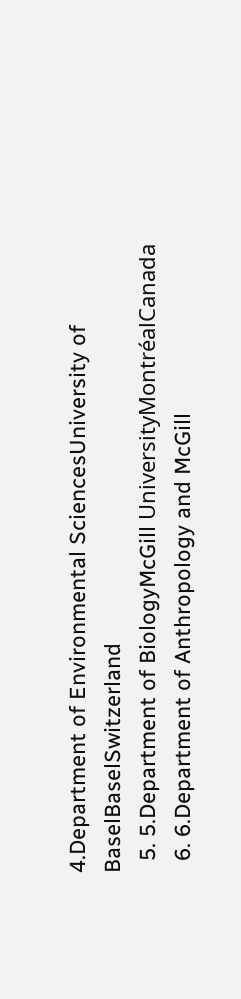4.Department of Environmental SciencesUniversity of BaselBaselSwitzerland
  5. 5.Department of BiologyMcGill UniversityMontréalCanada
  6. 6.Department of Anthropology and McGill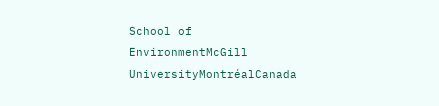School of EnvironmentMcGill UniversityMontréalCanada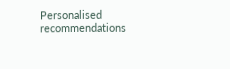Personalised recommendations